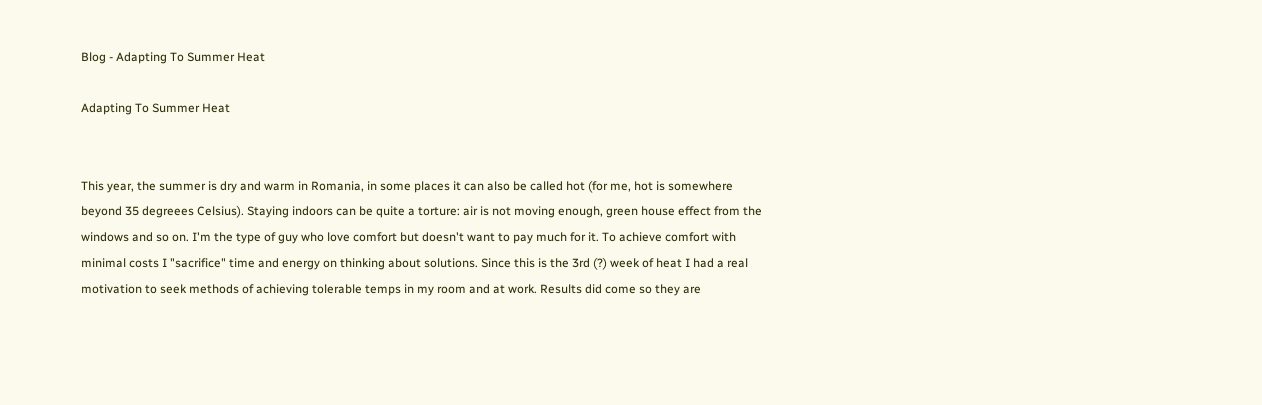Blog - Adapting To Summer Heat

Adapting To Summer Heat


This year, the summer is dry and warm in Romania, in some places it can also be called hot (for me, hot is somewhere beyond 35 degreees Celsius). Staying indoors can be quite a torture: air is not moving enough, green house effect from the windows and so on. I'm the type of guy who love comfort but doesn't want to pay much for it. To achieve comfort with minimal costs I "sacrifice" time and energy on thinking about solutions. Since this is the 3rd (?) week of heat I had a real motivation to seek methods of achieving tolerable temps in my room and at work. Results did come so they are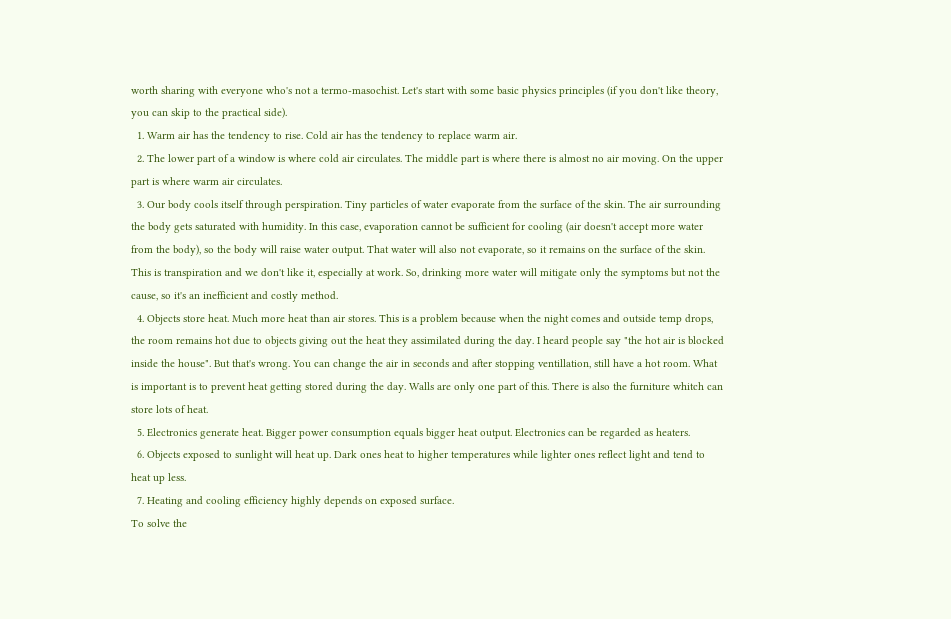worth sharing with everyone who's not a termo-masochist. Let's start with some basic physics principles (if you don't like theory, you can skip to the practical side).
  1. Warm air has the tendency to rise. Cold air has the tendency to replace warm air.
  2. The lower part of a window is where cold air circulates. The middle part is where there is almost no air moving. On the upper part is where warm air circulates.
  3. Our body cools itself through perspiration. Tiny particles of water evaporate from the surface of the skin. The air surrounding the body gets saturated with humidity. In this case, evaporation cannot be sufficient for cooling (air doesn't accept more water from the body), so the body will raise water output. That water will also not evaporate, so it remains on the surface of the skin. This is transpiration and we don't like it, especially at work. So, drinking more water will mitigate only the symptoms but not the cause, so it's an inefficient and costly method.
  4. Objects store heat. Much more heat than air stores. This is a problem because when the night comes and outside temp drops, the room remains hot due to objects giving out the heat they assimilated during the day. I heard people say "the hot air is blocked inside the house". But that's wrong. You can change the air in seconds and after stopping ventillation, still have a hot room. What is important is to prevent heat getting stored during the day. Walls are only one part of this. There is also the furniture whitch can store lots of heat.
  5. Electronics generate heat. Bigger power consumption equals bigger heat output. Electronics can be regarded as heaters.
  6. Objects exposed to sunlight will heat up. Dark ones heat to higher temperatures while lighter ones reflect light and tend to heat up less.
  7. Heating and cooling efficiency highly depends on exposed surface.
To solve the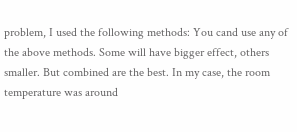problem, I used the following methods: You cand use any of the above methods. Some will have bigger effect, others smaller. But combined are the best. In my case, the room temperature was around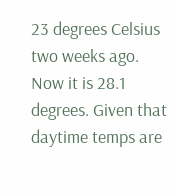23 degrees Celsius two weeks ago. Now it is 28.1 degrees. Given that daytime temps are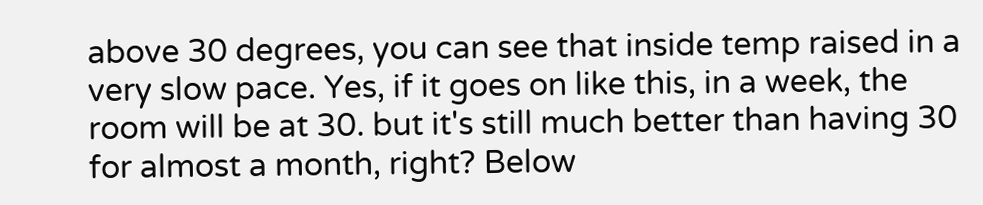above 30 degrees, you can see that inside temp raised in a very slow pace. Yes, if it goes on like this, in a week, the room will be at 30. but it's still much better than having 30 for almost a month, right? Below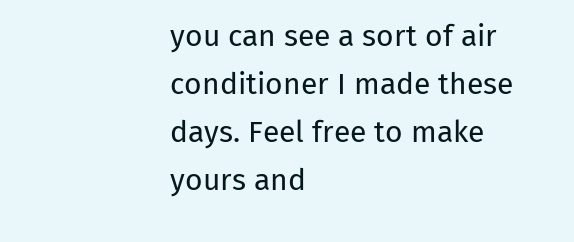you can see a sort of air conditioner I made these days. Feel free to make yours and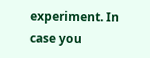experiment. In case you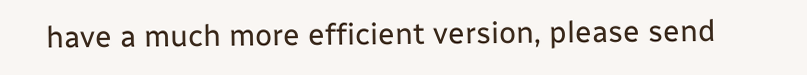have a much more efficient version, please send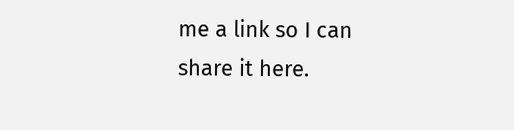me a link so I can share it here.